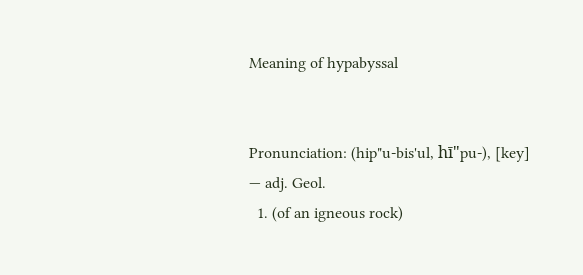Meaning of hypabyssal


Pronunciation: (hip"u-bis'ul, hī"pu-), [key]
— adj. Geol.
  1. (of an igneous rock)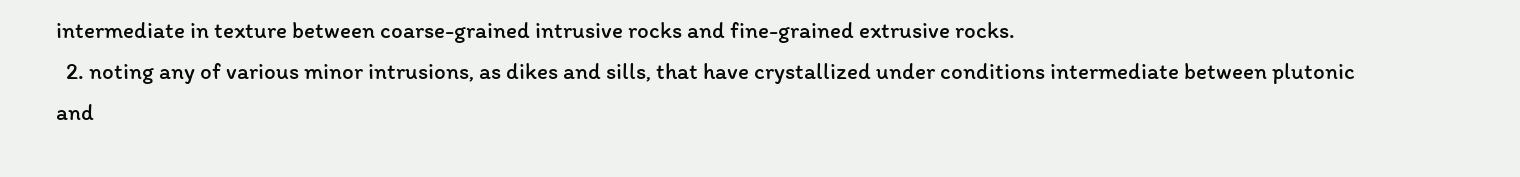intermediate in texture between coarse-grained intrusive rocks and fine-grained extrusive rocks.
  2. noting any of various minor intrusions, as dikes and sills, that have crystallized under conditions intermediate between plutonic and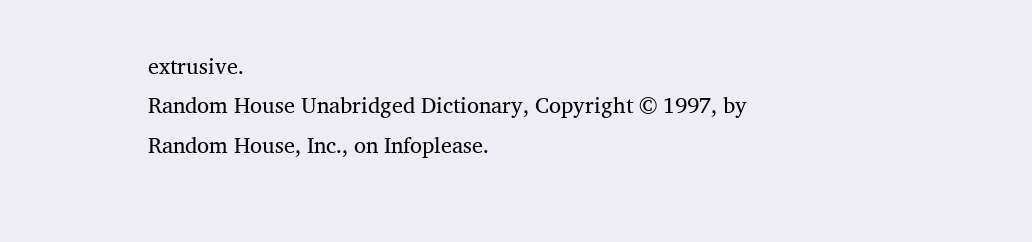extrusive.
Random House Unabridged Dictionary, Copyright © 1997, by Random House, Inc., on Infoplease.